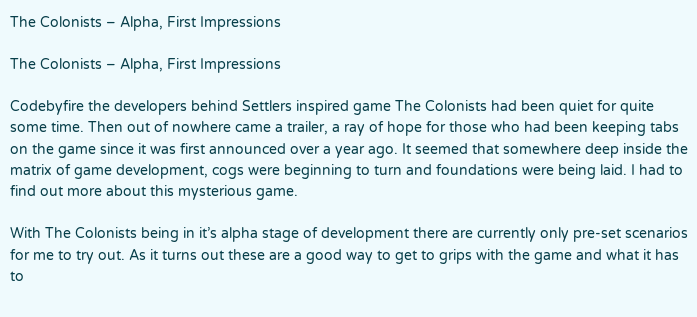The Colonists – Alpha, First Impressions

The Colonists – Alpha, First Impressions

Codebyfire the developers behind Settlers inspired game The Colonists had been quiet for quite some time. Then out of nowhere came a trailer, a ray of hope for those who had been keeping tabs on the game since it was first announced over a year ago. It seemed that somewhere deep inside the matrix of game development, cogs were beginning to turn and foundations were being laid. I had to find out more about this mysterious game.

With The Colonists being in it’s alpha stage of development there are currently only pre-set scenarios for me to try out. As it turns out these are a good way to get to grips with the game and what it has to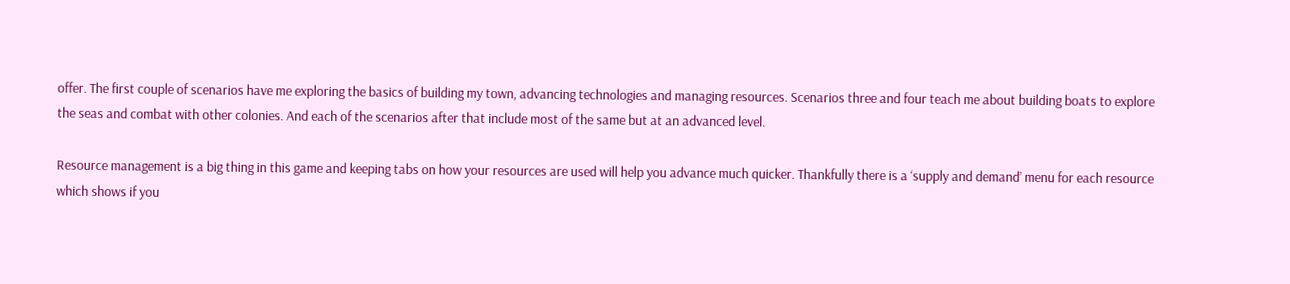offer. The first couple of scenarios have me exploring the basics of building my town, advancing technologies and managing resources. Scenarios three and four teach me about building boats to explore the seas and combat with other colonies. And each of the scenarios after that include most of the same but at an advanced level.

Resource management is a big thing in this game and keeping tabs on how your resources are used will help you advance much quicker. Thankfully there is a ‘supply and demand’ menu for each resource which shows if you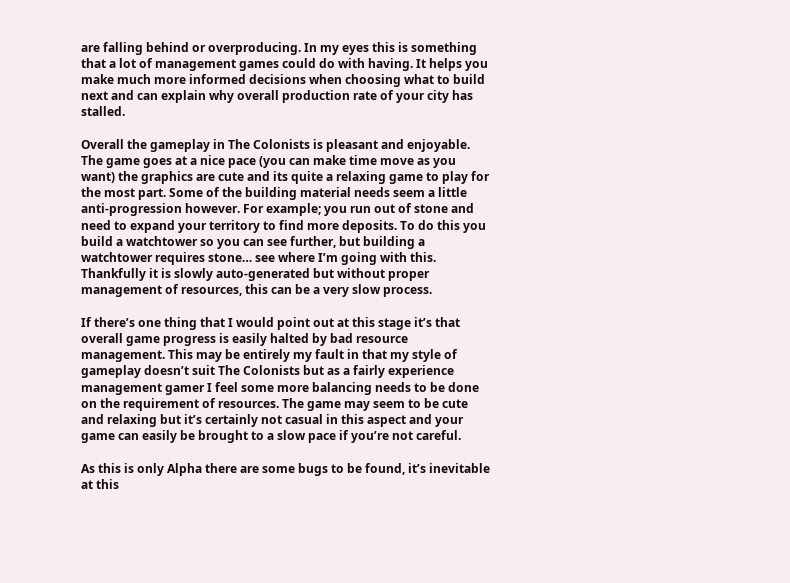are falling behind or overproducing. In my eyes this is something that a lot of management games could do with having. It helps you make much more informed decisions when choosing what to build next and can explain why overall production rate of your city has stalled.

Overall the gameplay in The Colonists is pleasant and enjoyable. The game goes at a nice pace (you can make time move as you want) the graphics are cute and its quite a relaxing game to play for the most part. Some of the building material needs seem a little anti-progression however. For example; you run out of stone and need to expand your territory to find more deposits. To do this you build a watchtower so you can see further, but building a watchtower requires stone… see where I’m going with this. Thankfully it is slowly auto-generated but without proper management of resources, this can be a very slow process.

If there’s one thing that I would point out at this stage it’s that overall game progress is easily halted by bad resource management. This may be entirely my fault in that my style of gameplay doesn’t suit The Colonists but as a fairly experience management gamer I feel some more balancing needs to be done on the requirement of resources. The game may seem to be cute and relaxing but it’s certainly not casual in this aspect and your game can easily be brought to a slow pace if you’re not careful.

As this is only Alpha there are some bugs to be found, it’s inevitable at this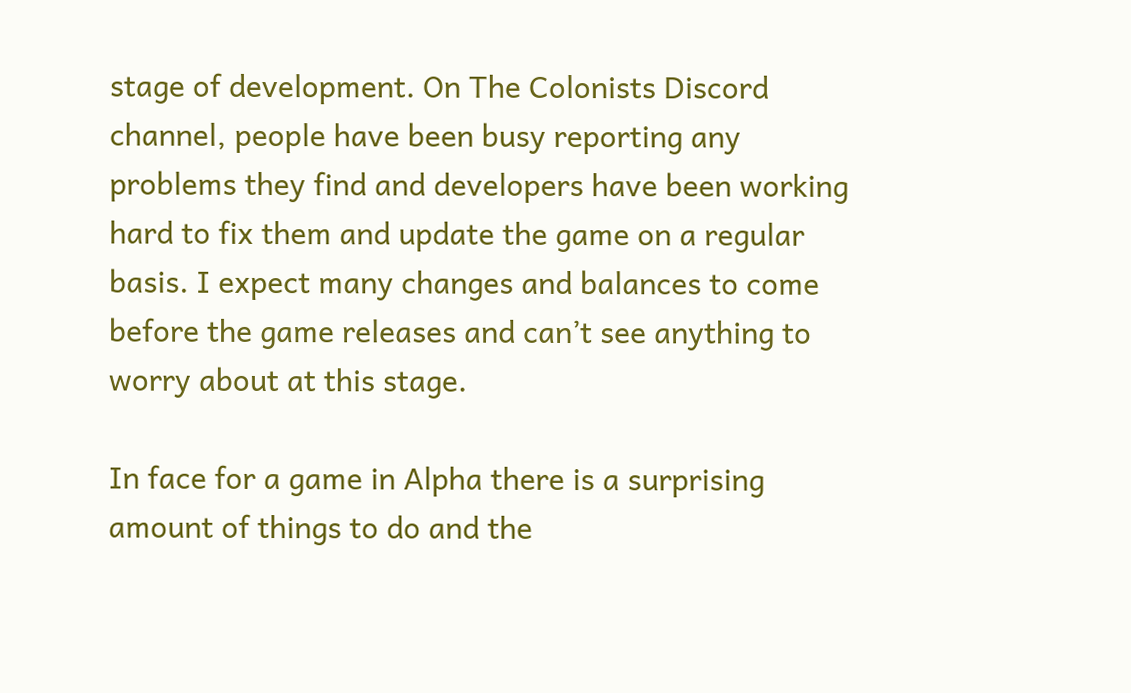stage of development. On The Colonists Discord channel, people have been busy reporting any problems they find and developers have been working hard to fix them and update the game on a regular basis. I expect many changes and balances to come before the game releases and can’t see anything to worry about at this stage.

In face for a game in Alpha there is a surprising amount of things to do and the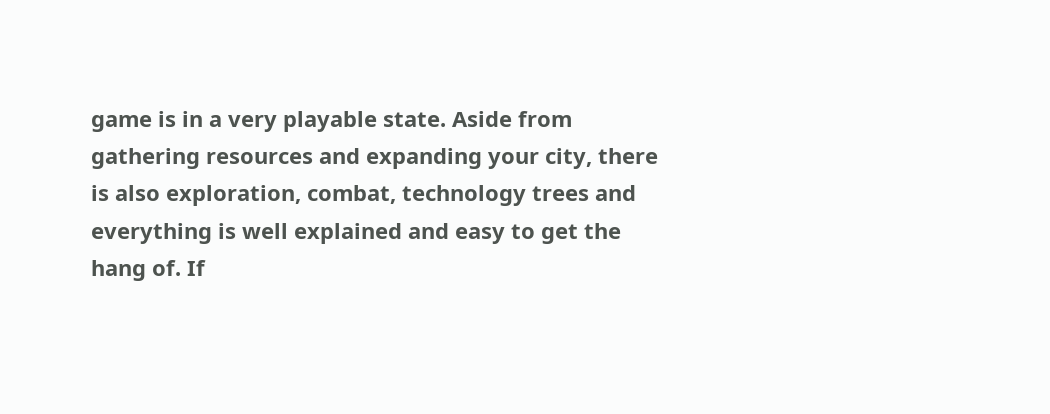game is in a very playable state. Aside from gathering resources and expanding your city, there is also exploration, combat, technology trees and everything is well explained and easy to get the hang of. If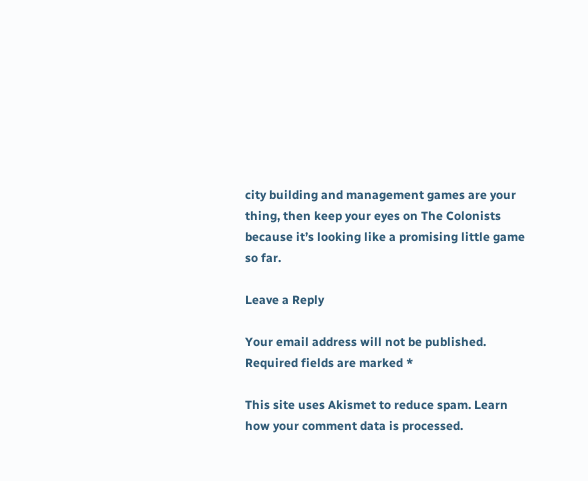city building and management games are your thing, then keep your eyes on The Colonists because it’s looking like a promising little game so far.

Leave a Reply

Your email address will not be published. Required fields are marked *

This site uses Akismet to reduce spam. Learn how your comment data is processed.